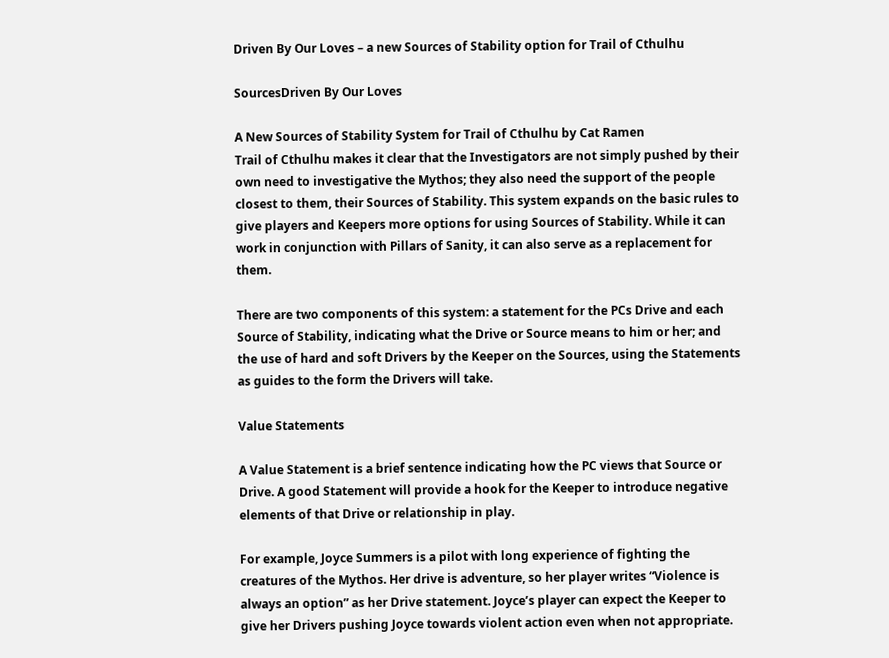Driven By Our Loves – a new Sources of Stability option for Trail of Cthulhu

SourcesDriven By Our Loves

A New Sources of Stability System for Trail of Cthulhu by Cat Ramen
Trail of Cthulhu makes it clear that the Investigators are not simply pushed by their own need to investigative the Mythos; they also need the support of the people closest to them, their Sources of Stability. This system expands on the basic rules to give players and Keepers more options for using Sources of Stability. While it can work in conjunction with Pillars of Sanity, it can also serve as a replacement for them.

There are two components of this system: a statement for the PCs Drive and each Source of Stability, indicating what the Drive or Source means to him or her; and the use of hard and soft Drivers by the Keeper on the Sources, using the Statements as guides to the form the Drivers will take.

Value Statements

A Value Statement is a brief sentence indicating how the PC views that Source or Drive. A good Statement will provide a hook for the Keeper to introduce negative elements of that Drive or relationship in play.

For example, Joyce Summers is a pilot with long experience of fighting the creatures of the Mythos. Her drive is adventure, so her player writes “Violence is always an option” as her Drive statement. Joyce’s player can expect the Keeper to give her Drivers pushing Joyce towards violent action even when not appropriate.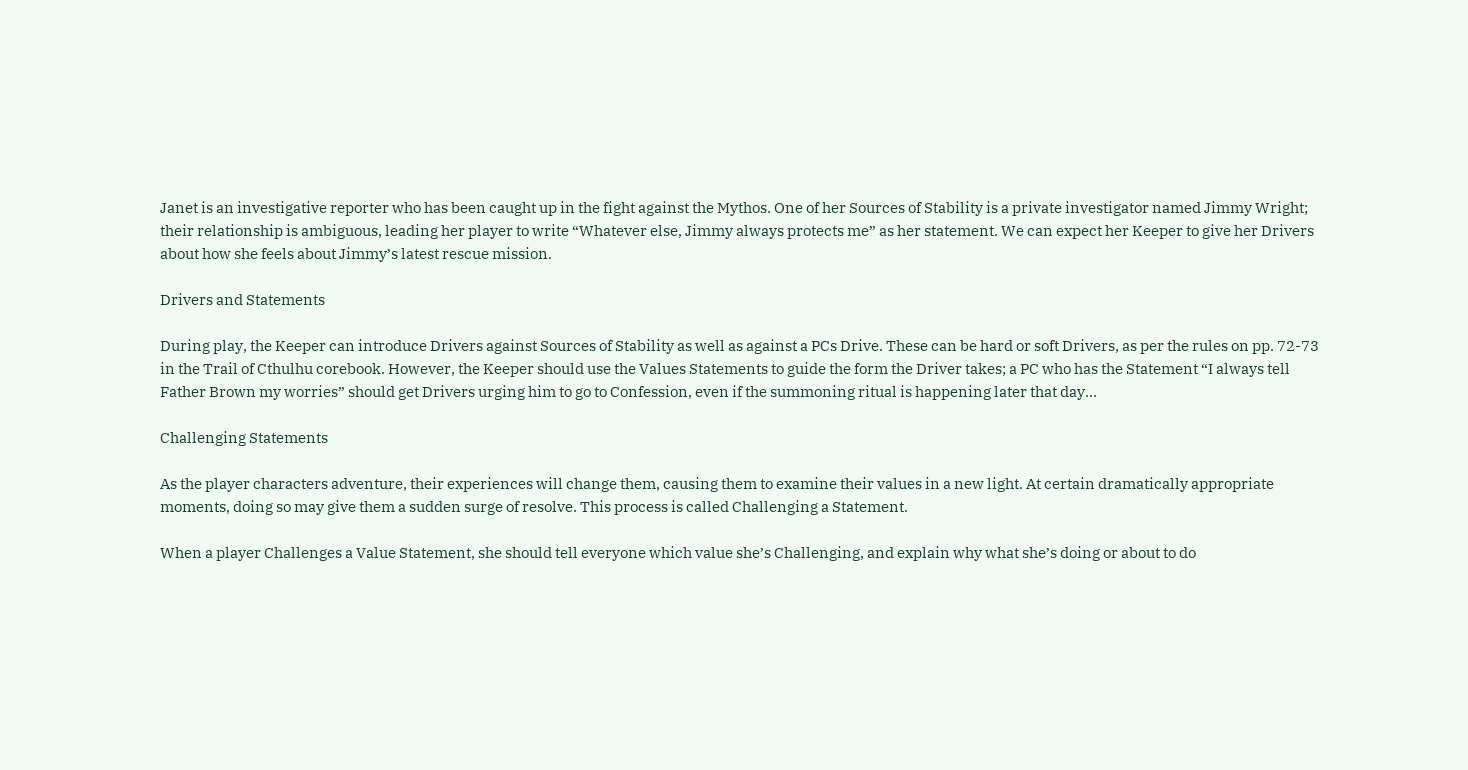Janet is an investigative reporter who has been caught up in the fight against the Mythos. One of her Sources of Stability is a private investigator named Jimmy Wright; their relationship is ambiguous, leading her player to write “Whatever else, Jimmy always protects me” as her statement. We can expect her Keeper to give her Drivers about how she feels about Jimmy’s latest rescue mission.

Drivers and Statements

During play, the Keeper can introduce Drivers against Sources of Stability as well as against a PCs Drive. These can be hard or soft Drivers, as per the rules on pp. 72-73 in the Trail of Cthulhu corebook. However, the Keeper should use the Values Statements to guide the form the Driver takes; a PC who has the Statement “I always tell Father Brown my worries” should get Drivers urging him to go to Confession, even if the summoning ritual is happening later that day…

Challenging Statements

As the player characters adventure, their experiences will change them, causing them to examine their values in a new light. At certain dramatically appropriate moments, doing so may give them a sudden surge of resolve. This process is called Challenging a Statement.

When a player Challenges a Value Statement, she should tell everyone which value she’s Challenging, and explain why what she’s doing or about to do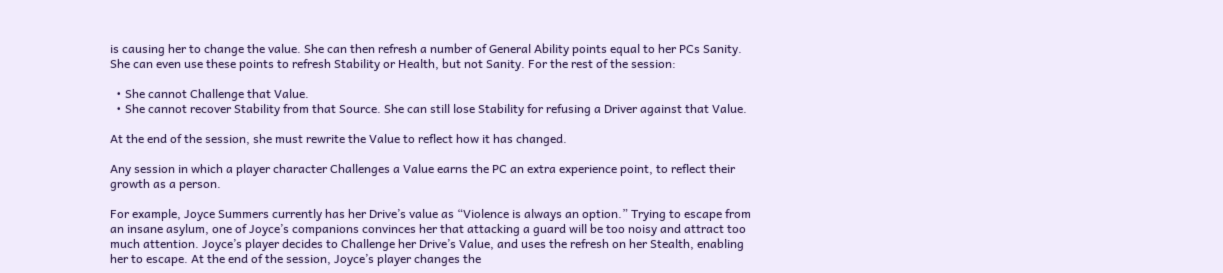is causing her to change the value. She can then refresh a number of General Ability points equal to her PCs Sanity. She can even use these points to refresh Stability or Health, but not Sanity. For the rest of the session:

  • She cannot Challenge that Value.
  • She cannot recover Stability from that Source. She can still lose Stability for refusing a Driver against that Value.

At the end of the session, she must rewrite the Value to reflect how it has changed.

Any session in which a player character Challenges a Value earns the PC an extra experience point, to reflect their growth as a person.

For example, Joyce Summers currently has her Drive’s value as “Violence is always an option.” Trying to escape from an insane asylum, one of Joyce’s companions convinces her that attacking a guard will be too noisy and attract too much attention. Joyce’s player decides to Challenge her Drive’s Value, and uses the refresh on her Stealth, enabling her to escape. At the end of the session, Joyce’s player changes the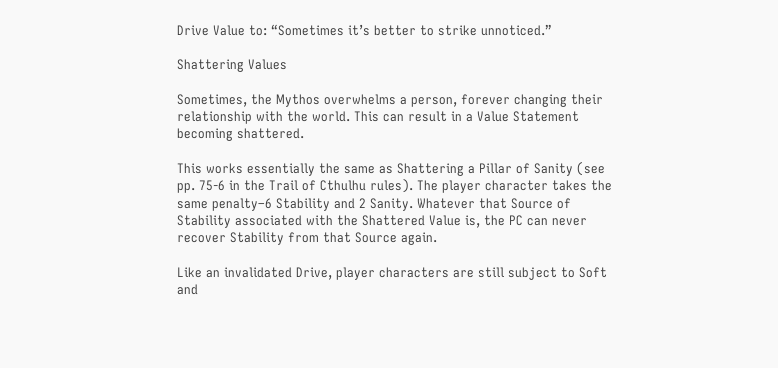Drive Value to: “Sometimes it’s better to strike unnoticed.”

Shattering Values

Sometimes, the Mythos overwhelms a person, forever changing their relationship with the world. This can result in a Value Statement becoming shattered.

This works essentially the same as Shattering a Pillar of Sanity (see pp. 75-6 in the Trail of Cthulhu rules). The player character takes the same penalty–6 Stability and 2 Sanity. Whatever that Source of Stability associated with the Shattered Value is, the PC can never recover Stability from that Source again.

Like an invalidated Drive, player characters are still subject to Soft and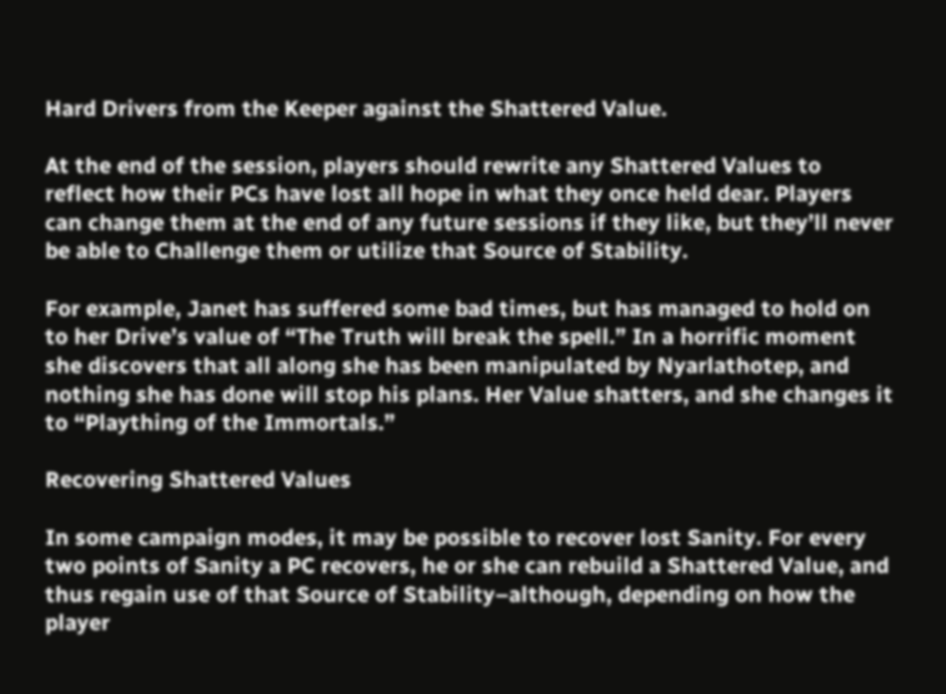Hard Drivers from the Keeper against the Shattered Value.

At the end of the session, players should rewrite any Shattered Values to reflect how their PCs have lost all hope in what they once held dear. Players can change them at the end of any future sessions if they like, but they’ll never be able to Challenge them or utilize that Source of Stability.

For example, Janet has suffered some bad times, but has managed to hold on to her Drive’s value of “The Truth will break the spell.” In a horrific moment she discovers that all along she has been manipulated by Nyarlathotep, and nothing she has done will stop his plans. Her Value shatters, and she changes it to “Plaything of the Immortals.”

Recovering Shattered Values

In some campaign modes, it may be possible to recover lost Sanity. For every two points of Sanity a PC recovers, he or she can rebuild a Shattered Value, and thus regain use of that Source of Stability–although, depending on how the player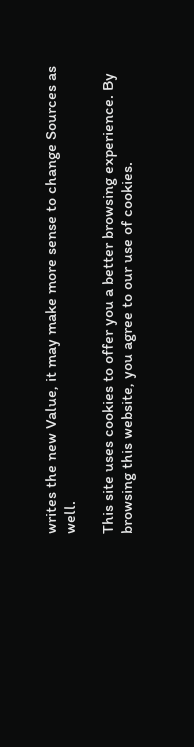writes the new Value, it may make more sense to change Sources as well.

This site uses cookies to offer you a better browsing experience. By browsing this website, you agree to our use of cookies.